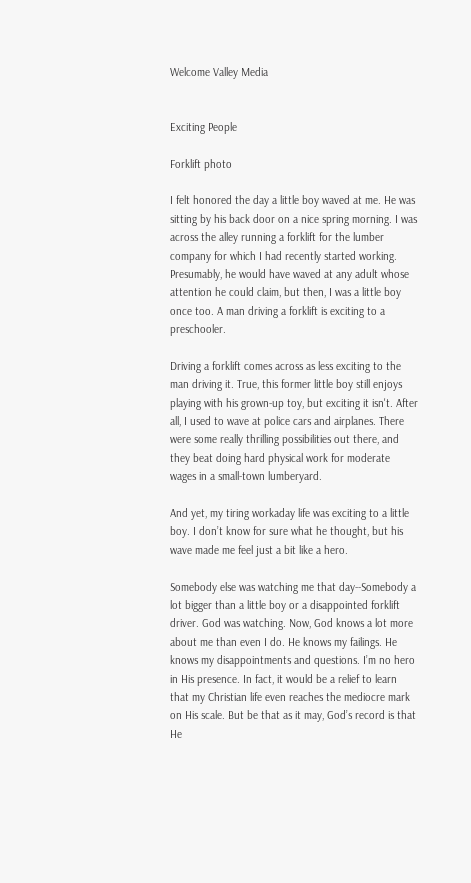Welcome Valley Media


Exciting People

Forklift photo

I felt honored the day a little boy waved at me. He was sitting by his back door on a nice spring morning. I was across the alley running a forklift for the lumber company for which I had recently started working. Presumably, he would have waved at any adult whose attention he could claim, but then, I was a little boy once too. A man driving a forklift is exciting to a preschooler.

Driving a forklift comes across as less exciting to the man driving it. True, this former little boy still enjoys playing with his grown-up toy, but exciting it isn't. After all, I used to wave at police cars and airplanes. There were some really thrilling possibilities out there, and they beat doing hard physical work for moderate wages in a small-town lumberyard.

And yet, my tiring workaday life was exciting to a little boy. I don’t know for sure what he thought, but his wave made me feel just a bit like a hero.

Somebody else was watching me that day--Somebody a lot bigger than a little boy or a disappointed forklift driver. God was watching. Now, God knows a lot more about me than even I do. He knows my failings. He knows my disappointments and questions. I’m no hero in His presence. In fact, it would be a relief to learn that my Christian life even reaches the mediocre mark on His scale. But be that as it may, God’s record is that He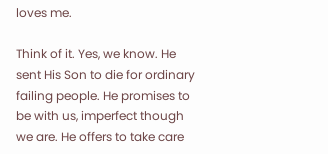loves me.

Think of it. Yes, we know. He sent His Son to die for ordinary failing people. He promises to be with us, imperfect though we are. He offers to take care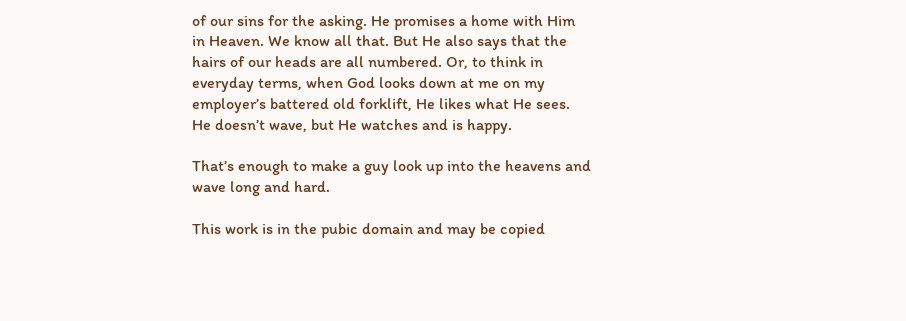of our sins for the asking. He promises a home with Him in Heaven. We know all that. But He also says that the hairs of our heads are all numbered. Or, to think in everyday terms, when God looks down at me on my employer’s battered old forklift, He likes what He sees. He doesn’t wave, but He watches and is happy.

That’s enough to make a guy look up into the heavens and wave long and hard.

This work is in the pubic domain and may be copied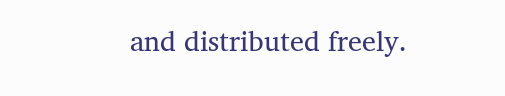and distributed freely.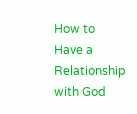How to Have a Relationship with God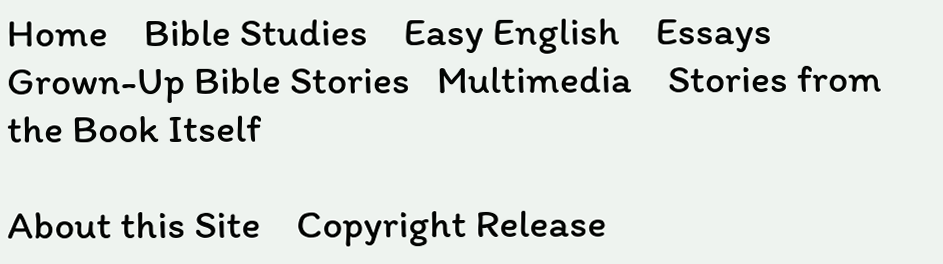Home    Bible Studies    Easy English    Essays    Grown-Up Bible Stories   Multimedia    Stories from the Book Itself

About this Site    Copyright Release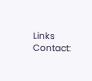Links    Contact: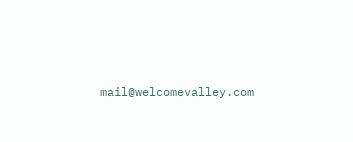mail@welcomevalley.com